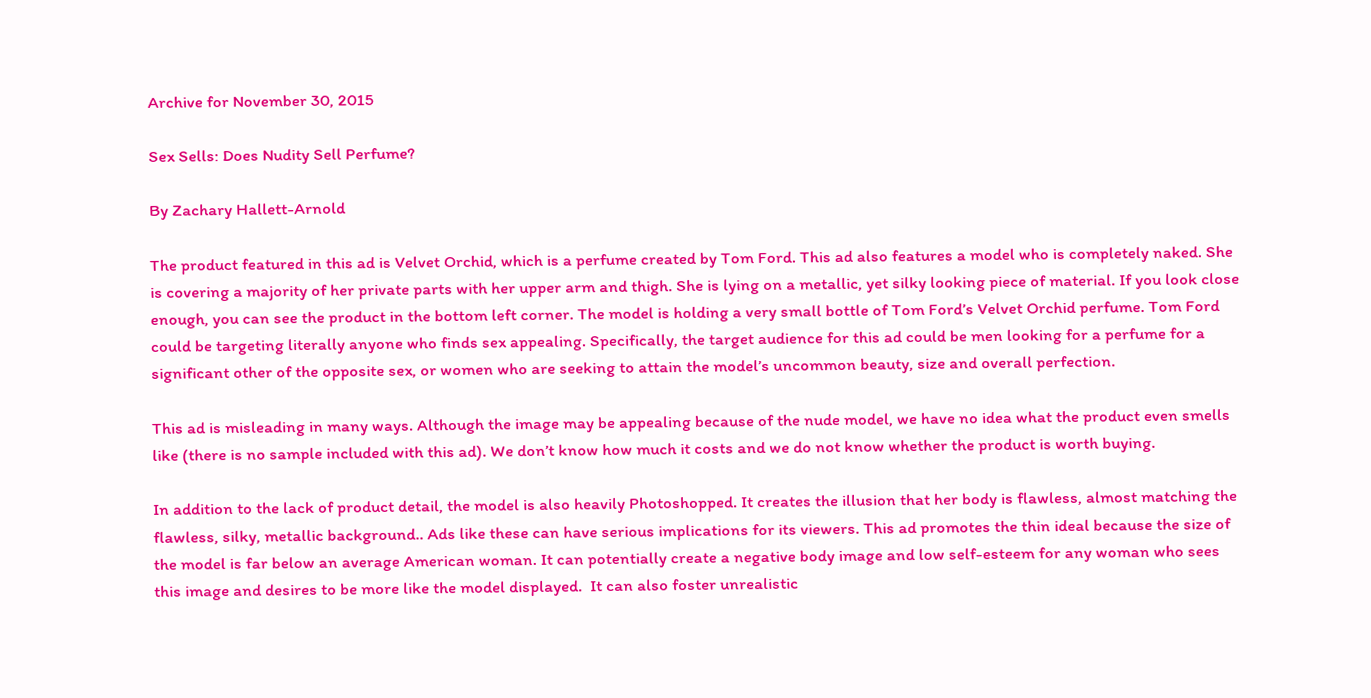Archive for November 30, 2015

Sex Sells: Does Nudity Sell Perfume?

By Zachary Hallett-Arnold

The product featured in this ad is Velvet Orchid, which is a perfume created by Tom Ford. This ad also features a model who is completely naked. She is covering a majority of her private parts with her upper arm and thigh. She is lying on a metallic, yet silky looking piece of material. If you look close enough, you can see the product in the bottom left corner. The model is holding a very small bottle of Tom Ford’s Velvet Orchid perfume. Tom Ford could be targeting literally anyone who finds sex appealing. Specifically, the target audience for this ad could be men looking for a perfume for a significant other of the opposite sex, or women who are seeking to attain the model’s uncommon beauty, size and overall perfection.

This ad is misleading in many ways. Although the image may be appealing because of the nude model, we have no idea what the product even smells like (there is no sample included with this ad). We don’t know how much it costs and we do not know whether the product is worth buying.

In addition to the lack of product detail, the model is also heavily Photoshopped. It creates the illusion that her body is flawless, almost matching the flawless, silky, metallic background.. Ads like these can have serious implications for its viewers. This ad promotes the thin ideal because the size of the model is far below an average American woman. It can potentially create a negative body image and low self-esteem for any woman who sees this image and desires to be more like the model displayed.  It can also foster unrealistic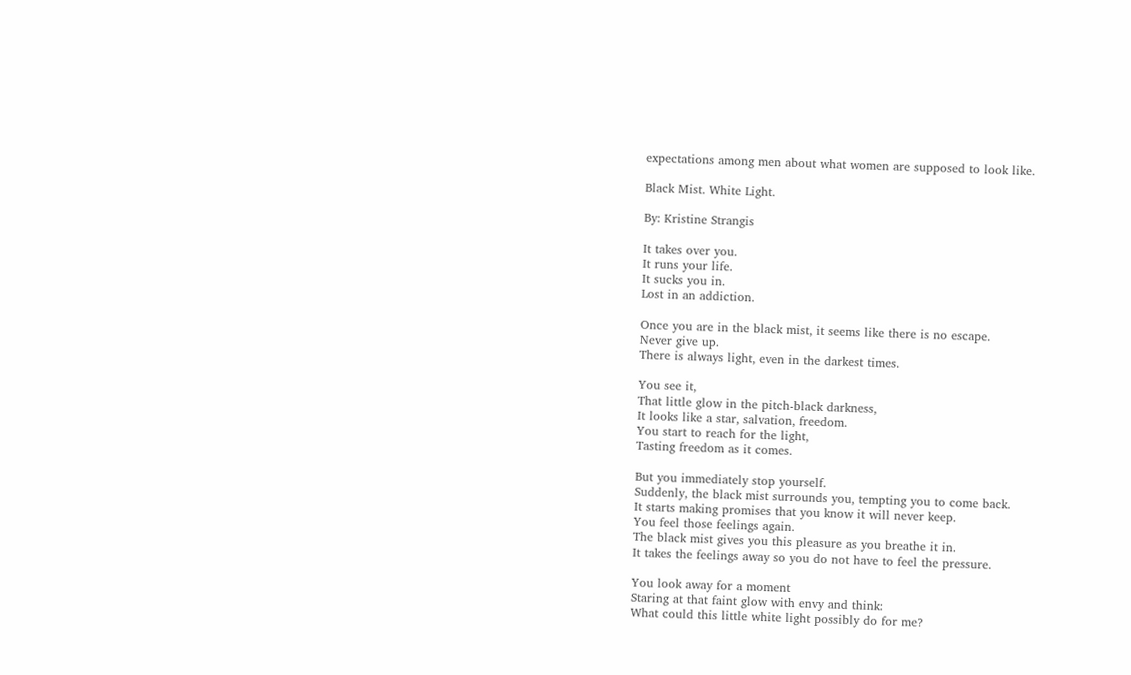expectations among men about what women are supposed to look like.

Black Mist. White Light.

By: Kristine Strangis

It takes over you.
It runs your life.
It sucks you in.
Lost in an addiction.

Once you are in the black mist, it seems like there is no escape.
Never give up.
There is always light, even in the darkest times.

You see it,
That little glow in the pitch-black darkness,
It looks like a star, salvation, freedom.
You start to reach for the light,
Tasting freedom as it comes.

But you immediately stop yourself.
Suddenly, the black mist surrounds you, tempting you to come back.
It starts making promises that you know it will never keep.
You feel those feelings again.
The black mist gives you this pleasure as you breathe it in.
It takes the feelings away so you do not have to feel the pressure.

You look away for a moment
Staring at that faint glow with envy and think:
What could this little white light possibly do for me?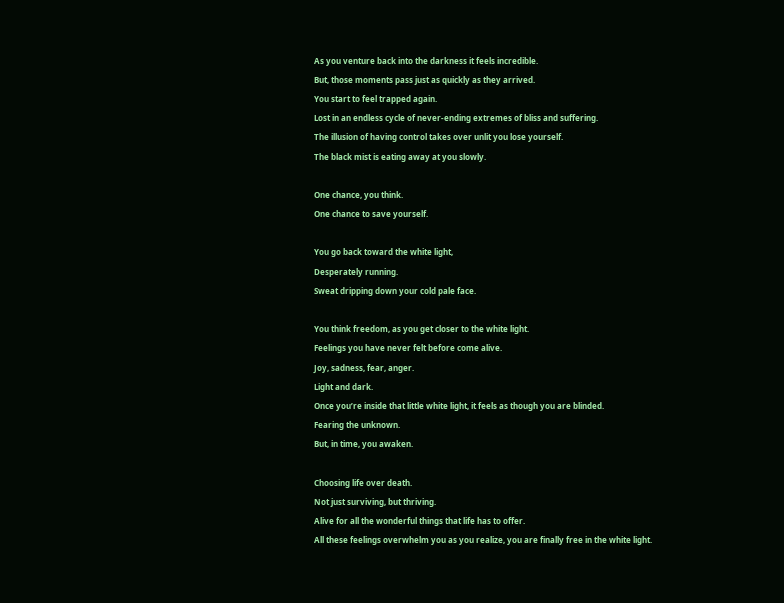As you venture back into the darkness it feels incredible.
But, those moments pass just as quickly as they arrived.
You start to feel trapped again.
Lost in an endless cycle of never-ending extremes of bliss and suffering.
The illusion of having control takes over unlit you lose yourself.
The black mist is eating away at you slowly.

One chance, you think.
One chance to save yourself.

You go back toward the white light,
Desperately running.
Sweat dripping down your cold pale face.

You think freedom, as you get closer to the white light.
Feelings you have never felt before come alive.
Joy, sadness, fear, anger.
Light and dark.
Once you’re inside that little white light, it feels as though you are blinded.
Fearing the unknown.
But, in time, you awaken.

Choosing life over death.
Not just surviving, but thriving.
Alive for all the wonderful things that life has to offer.
All these feelings overwhelm you as you realize, you are finally free in the white light.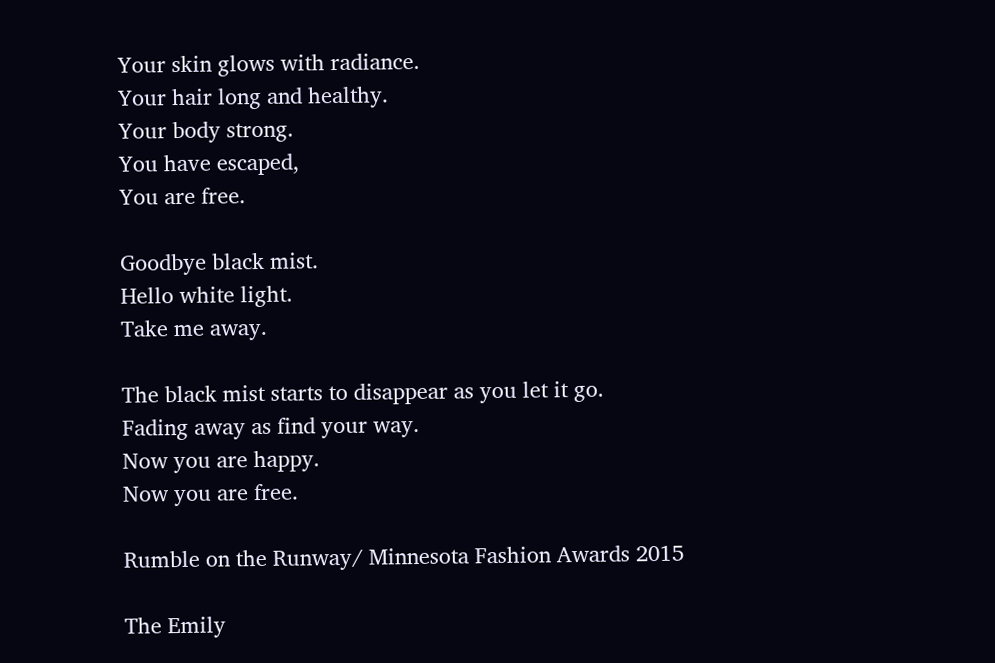Your skin glows with radiance.
Your hair long and healthy.
Your body strong.
You have escaped,
You are free.

Goodbye black mist.
Hello white light.
Take me away.

The black mist starts to disappear as you let it go.
Fading away as find your way.
Now you are happy.
Now you are free.

Rumble on the Runway/ Minnesota Fashion Awards 2015

The Emily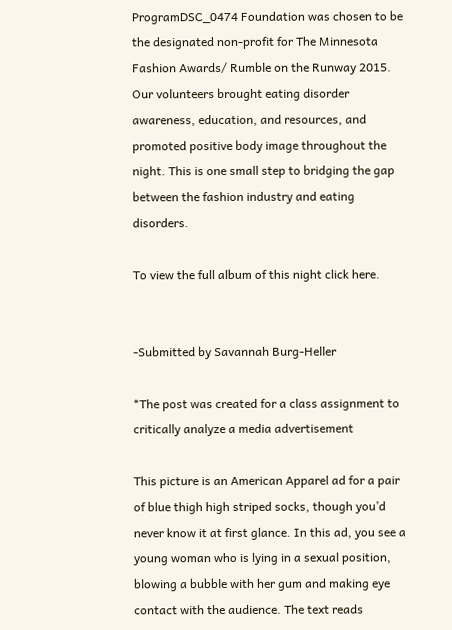ProgramDSC_0474 Foundation was chosen to be the designated non-profit for The Minnesota Fashion Awards/ Rumble on the Runway 2015. Our volunteers brought eating disorder awareness, education, and resources, and promoted positive body image throughout the night. This is one small step to bridging the gap between the fashion industry and eating disorders.

To view the full album of this night click here.


-Submitted by Savannah Burg-Heller

*The post was created for a class assignment to critically analyze a media advertisement

This picture is an American Apparel ad for a pair of blue thigh high striped socks, though you’d never know it at first glance. In this ad, you see a young woman who is lying in a sexual position, blowing a bubble with her gum and making eye contact with the audience. The text reads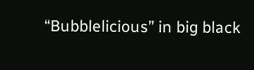“Bubblelicious” in big black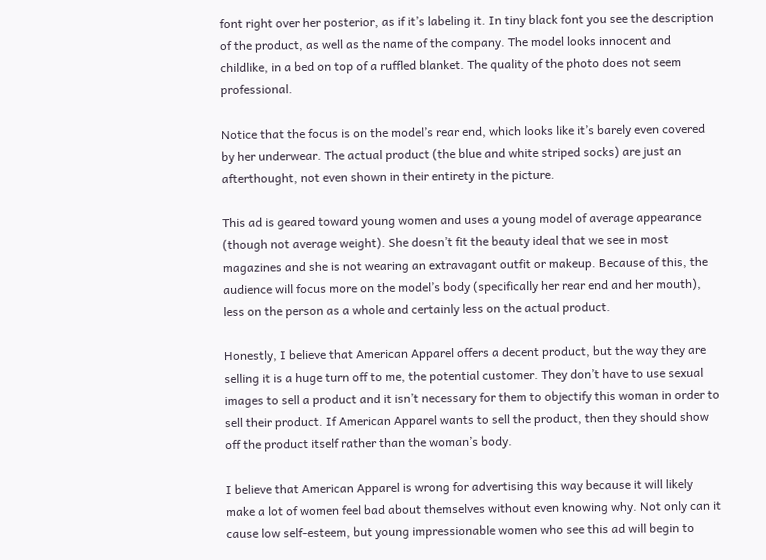font right over her posterior, as if it’s labeling it. In tiny black font you see the description of the product, as well as the name of the company. The model looks innocent and childlike, in a bed on top of a ruffled blanket. The quality of the photo does not seem professional.

Notice that the focus is on the model’s rear end, which looks like it’s barely even covered by her underwear. The actual product (the blue and white striped socks) are just an afterthought, not even shown in their entirety in the picture.

This ad is geared toward young women and uses a young model of average appearance (though not average weight). She doesn’t fit the beauty ideal that we see in most magazines and she is not wearing an extravagant outfit or makeup. Because of this, the audience will focus more on the model’s body (specifically her rear end and her mouth), less on the person as a whole and certainly less on the actual product.

Honestly, I believe that American Apparel offers a decent product, but the way they are selling it is a huge turn off to me, the potential customer. They don’t have to use sexual images to sell a product and it isn’t necessary for them to objectify this woman in order to sell their product. If American Apparel wants to sell the product, then they should show off the product itself rather than the woman’s body.

I believe that American Apparel is wrong for advertising this way because it will likely make a lot of women feel bad about themselves without even knowing why. Not only can it cause low self-esteem, but young impressionable women who see this ad will begin to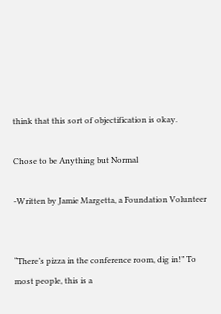think that this sort of objectification is okay.

Chose to be Anything but Normal

-Written by Jamie Margetta, a Foundation Volunteer


“There’s pizza in the conference room, dig in!” To most people, this is a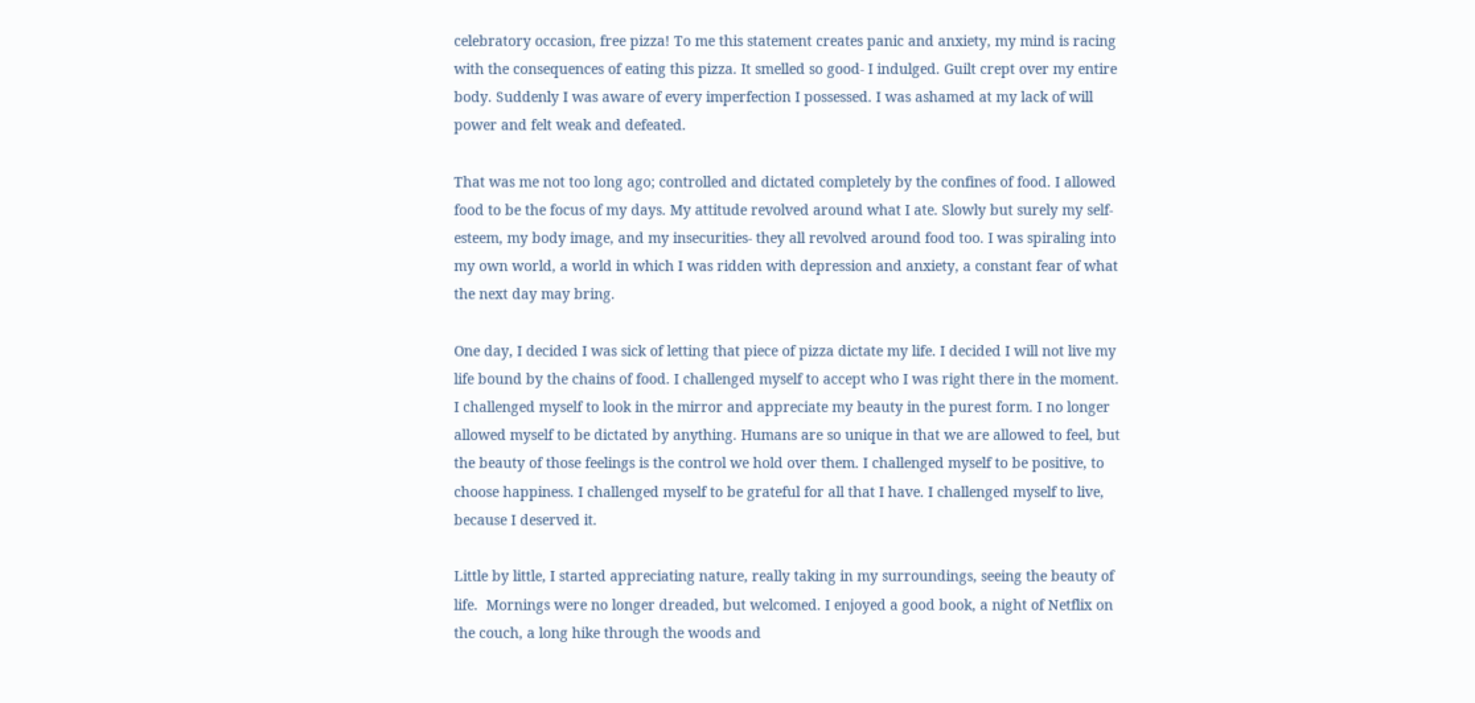celebratory occasion, free pizza! To me this statement creates panic and anxiety, my mind is racing with the consequences of eating this pizza. It smelled so good- I indulged. Guilt crept over my entire body. Suddenly I was aware of every imperfection I possessed. I was ashamed at my lack of will power and felt weak and defeated.

That was me not too long ago; controlled and dictated completely by the confines of food. I allowed food to be the focus of my days. My attitude revolved around what I ate. Slowly but surely my self-esteem, my body image, and my insecurities- they all revolved around food too. I was spiraling into my own world, a world in which I was ridden with depression and anxiety, a constant fear of what the next day may bring.

One day, I decided I was sick of letting that piece of pizza dictate my life. I decided I will not live my life bound by the chains of food. I challenged myself to accept who I was right there in the moment. I challenged myself to look in the mirror and appreciate my beauty in the purest form. I no longer allowed myself to be dictated by anything. Humans are so unique in that we are allowed to feel, but the beauty of those feelings is the control we hold over them. I challenged myself to be positive, to choose happiness. I challenged myself to be grateful for all that I have. I challenged myself to live, because I deserved it.

Little by little, I started appreciating nature, really taking in my surroundings, seeing the beauty of life.  Mornings were no longer dreaded, but welcomed. I enjoyed a good book, a night of Netflix on the couch, a long hike through the woods and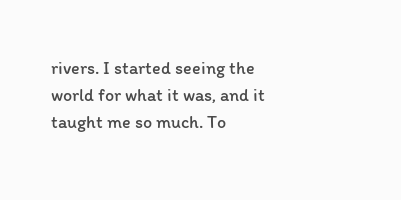rivers. I started seeing the world for what it was, and it taught me so much. To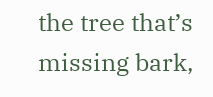the tree that’s missing bark,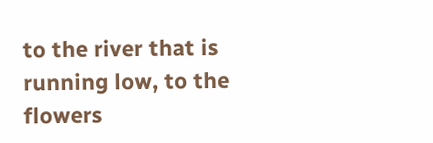to the river that is running low, to the flowers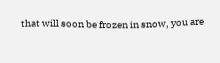that will soon be frozen in snow, you are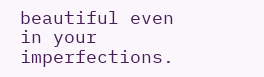beautiful even in your imperfections.